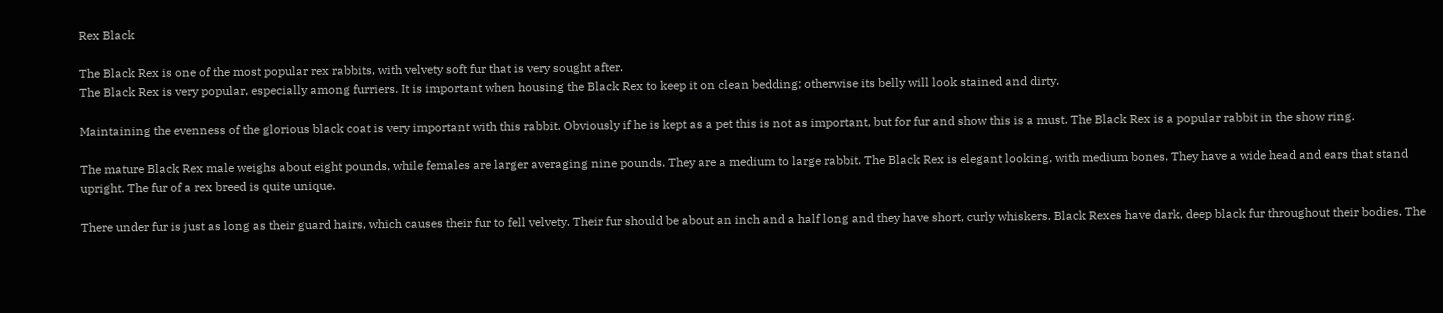Rex Black

The Black Rex is one of the most popular rex rabbits, with velvety soft fur that is very sought after.
The Black Rex is very popular, especially among furriers. It is important when housing the Black Rex to keep it on clean bedding; otherwise its belly will look stained and dirty.

Maintaining the evenness of the glorious black coat is very important with this rabbit. Obviously if he is kept as a pet this is not as important, but for fur and show this is a must. The Black Rex is a popular rabbit in the show ring.

The mature Black Rex male weighs about eight pounds, while females are larger averaging nine pounds. They are a medium to large rabbit. The Black Rex is elegant looking, with medium bones. They have a wide head and ears that stand upright. The fur of a rex breed is quite unique.

There under fur is just as long as their guard hairs, which causes their fur to fell velvety. Their fur should be about an inch and a half long and they have short, curly whiskers. Black Rexes have dark, deep black fur throughout their bodies. The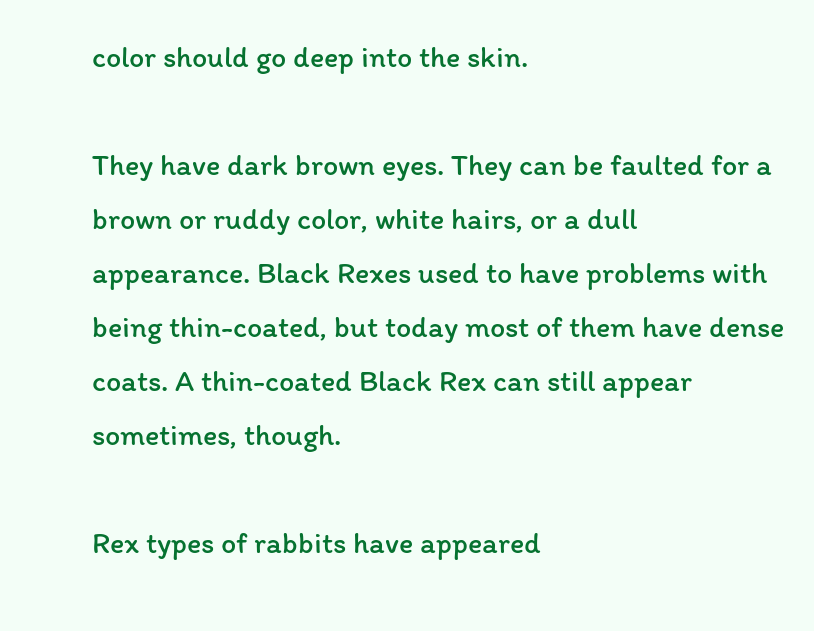color should go deep into the skin.

They have dark brown eyes. They can be faulted for a brown or ruddy color, white hairs, or a dull appearance. Black Rexes used to have problems with being thin-coated, but today most of them have dense coats. A thin-coated Black Rex can still appear sometimes, though.

Rex types of rabbits have appeared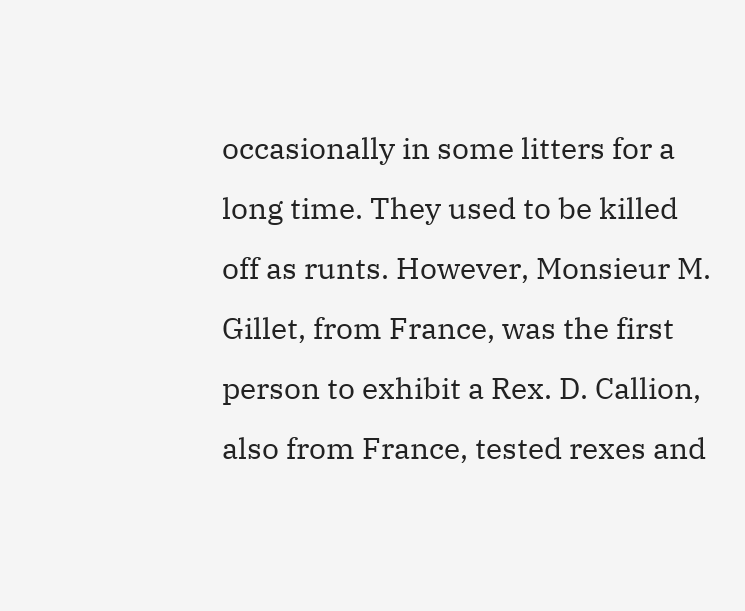occasionally in some litters for a long time. They used to be killed off as runts. However, Monsieur M. Gillet, from France, was the first person to exhibit a Rex. D. Callion, also from France, tested rexes and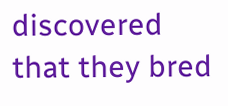discovered that they bred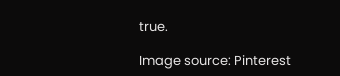true.

Image source: Pinterest